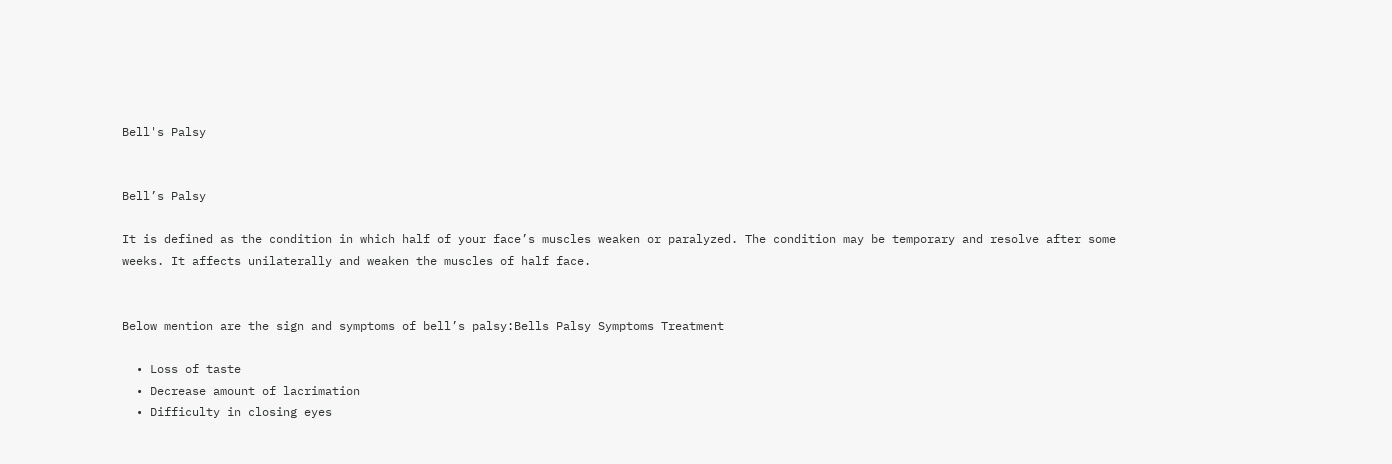Bell's Palsy


Bell’s Palsy

It is defined as the condition in which half of your face’s muscles weaken or paralyzed. The condition may be temporary and resolve after some weeks. It affects unilaterally and weaken the muscles of half face.


Below mention are the sign and symptoms of bell’s palsy:Bells Palsy Symptoms Treatment

  • Loss of taste
  • Decrease amount of lacrimation
  • Difficulty in closing eyes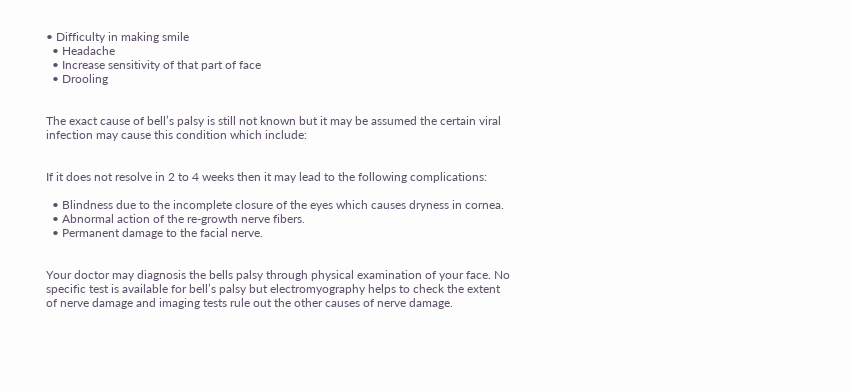• Difficulty in making smile
  • Headache
  • Increase sensitivity of that part of face
  • Drooling


The exact cause of bell’s palsy is still not known but it may be assumed the certain viral infection may cause this condition which include:


If it does not resolve in 2 to 4 weeks then it may lead to the following complications:

  • Blindness due to the incomplete closure of the eyes which causes dryness in cornea.
  • Abnormal action of the re-growth nerve fibers.
  • Permanent damage to the facial nerve.


Your doctor may diagnosis the bells palsy through physical examination of your face. No specific test is available for bell’s palsy but electromyography helps to check the extent of nerve damage and imaging tests rule out the other causes of nerve damage.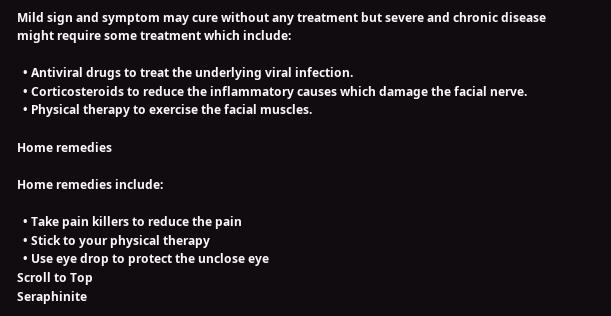Mild sign and symptom may cure without any treatment but severe and chronic disease might require some treatment which include:

  • Antiviral drugs to treat the underlying viral infection.
  • Corticosteroids to reduce the inflammatory causes which damage the facial nerve.
  • Physical therapy to exercise the facial muscles.

Home remedies

Home remedies include:

  • Take pain killers to reduce the pain
  • Stick to your physical therapy
  • Use eye drop to protect the unclose eye
Scroll to Top
Seraphinite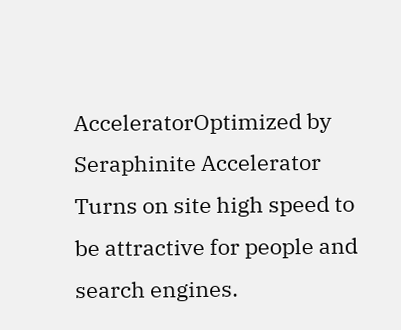AcceleratorOptimized by Seraphinite Accelerator
Turns on site high speed to be attractive for people and search engines.